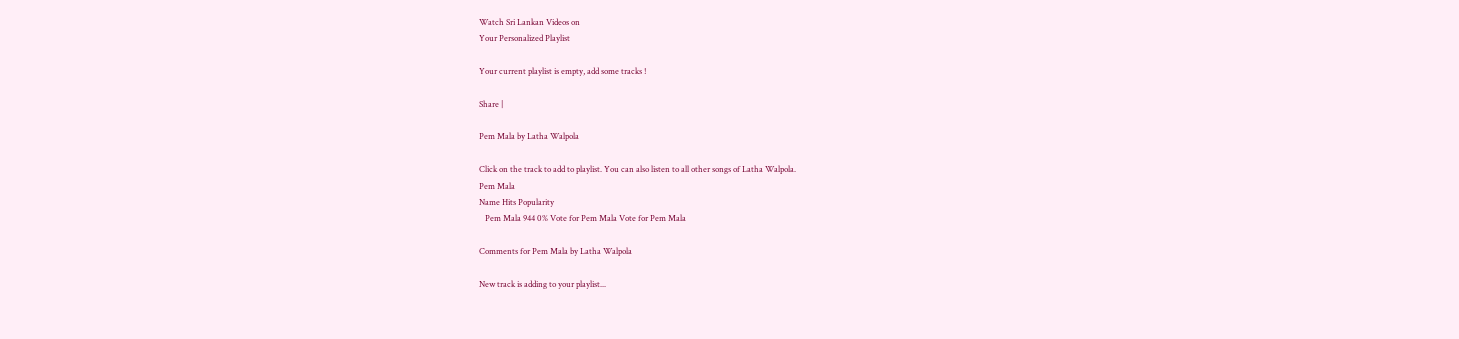Watch Sri Lankan Videos on
Your Personalized Playlist

Your current playlist is empty, add some tracks !

Share |

Pem Mala by Latha Walpola

Click on the track to add to playlist. You can also listen to all other songs of Latha Walpola.
Pem Mala
Name Hits Popularity
   Pem Mala 944 0% Vote for Pem Mala Vote for Pem Mala

Comments for Pem Mala by Latha Walpola

New track is adding to your playlist...